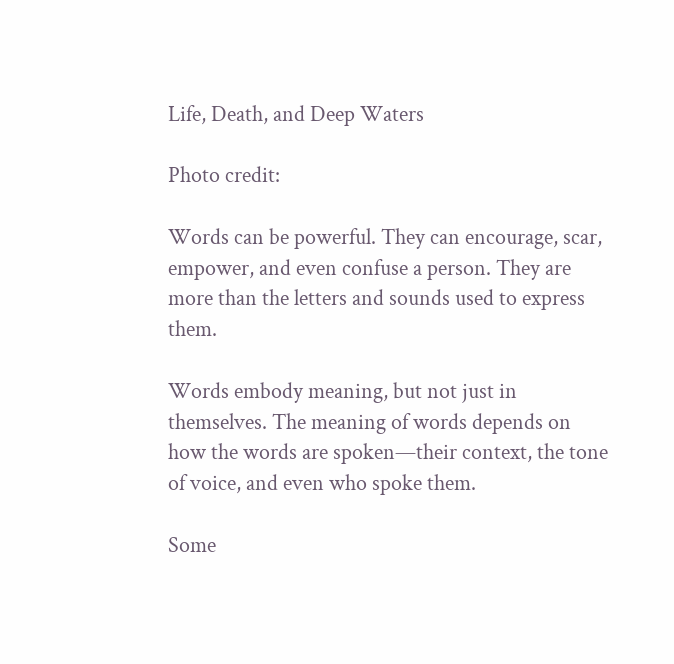Life, Death, and Deep Waters

Photo credit:

Words can be powerful. They can encourage, scar, empower, and even confuse a person. They are more than the letters and sounds used to express them.

Words embody meaning, but not just in themselves. The meaning of words depends on how the words are spoken—their context, the tone of voice, and even who spoke them.

Some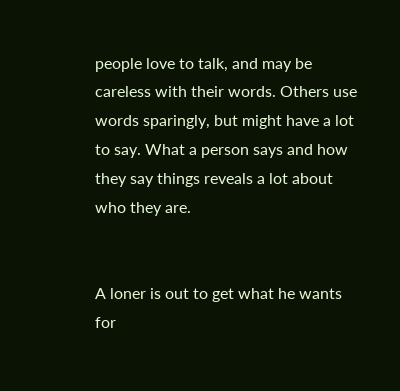people love to talk, and may be careless with their words. Others use words sparingly, but might have a lot to say. What a person says and how they say things reveals a lot about who they are.


A loner is out to get what he wants for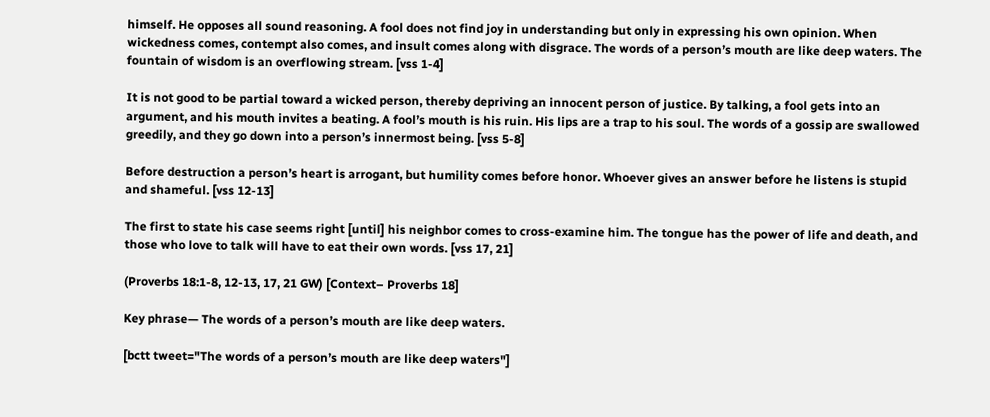himself. He opposes all sound reasoning. A fool does not find joy in understanding but only in expressing his own opinion. When wickedness comes, contempt also comes, and insult comes along with disgrace. The words of a person’s mouth are like deep waters. The fountain of wisdom is an overflowing stream. [vss 1-4]

It is not good to be partial toward a wicked person, thereby depriving an innocent person of justice. By talking, a fool gets into an argument, and his mouth invites a beating. A fool’s mouth is his ruin. His lips are a trap to his soul. The words of a gossip are swallowed greedily, and they go down into a person’s innermost being. [vss 5-8]

Before destruction a person’s heart is arrogant, but humility comes before honor. Whoever gives an answer before he listens is stupid and shameful. [vss 12-13]

The first to state his case seems right [until] his neighbor comes to cross-examine him. The tongue has the power of life and death, and those who love to talk will have to eat their own words. [vss 17, 21]

(Proverbs 18:1-8, 12-13, 17, 21 GW) [Context– Proverbs 18]

Key phrase— The words of a person’s mouth are like deep waters.

[bctt tweet="The words of a person’s mouth are like deep waters"]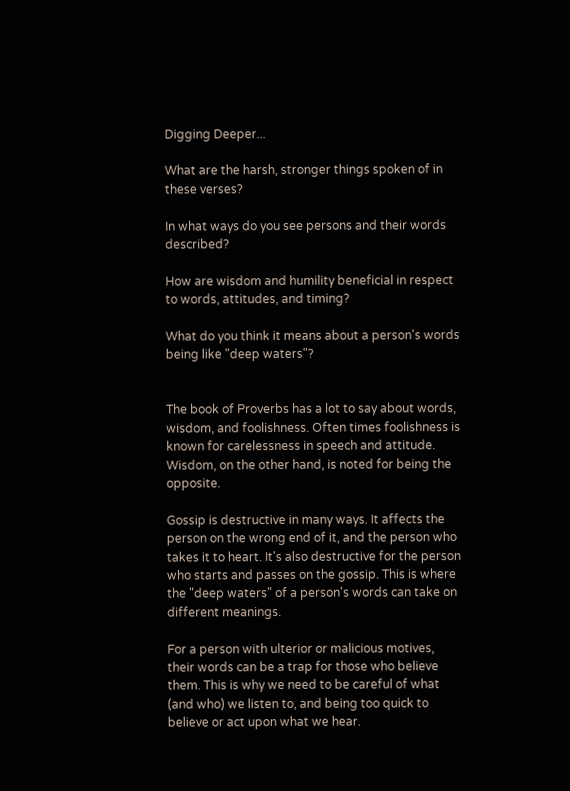Digging Deeper...

What are the harsh, stronger things spoken of in these verses?

In what ways do you see persons and their words described?

How are wisdom and humility beneficial in respect to words, attitudes, and timing?

What do you think it means about a person's words being like "deep waters"?


The book of Proverbs has a lot to say about words, wisdom, and foolishness. Often times foolishness is known for carelessness in speech and attitude. Wisdom, on the other hand, is noted for being the opposite.

Gossip is destructive in many ways. It affects the person on the wrong end of it, and the person who takes it to heart. It's also destructive for the person who starts and passes on the gossip. This is where the "deep waters" of a person's words can take on different meanings.

For a person with ulterior or malicious motives, their words can be a trap for those who believe them. This is why we need to be careful of what (and who) we listen to, and being too quick to believe or act upon what we hear.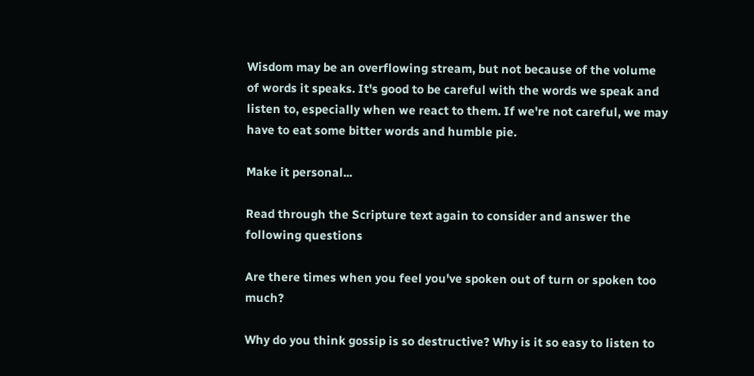Wisdom may be an overflowing stream, but not because of the volume of words it speaks. It's good to be careful with the words we speak and listen to, especially when we react to them. If we're not careful, we may have to eat some bitter words and humble pie.

Make it personal...

Read through the Scripture text again to consider and answer the following questions

Are there times when you feel you've spoken out of turn or spoken too much?

Why do you think gossip is so destructive? Why is it so easy to listen to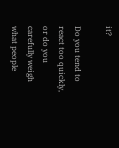it?

Do you tend to react too quickly, or do you carefully weigh what people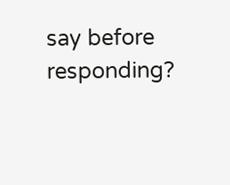say before responding?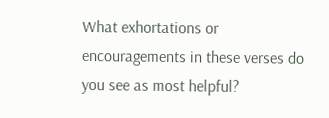What exhortations or encouragements in these verses do you see as most helpful?